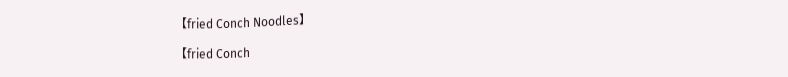【fried Conch Noodles】

【fried Conch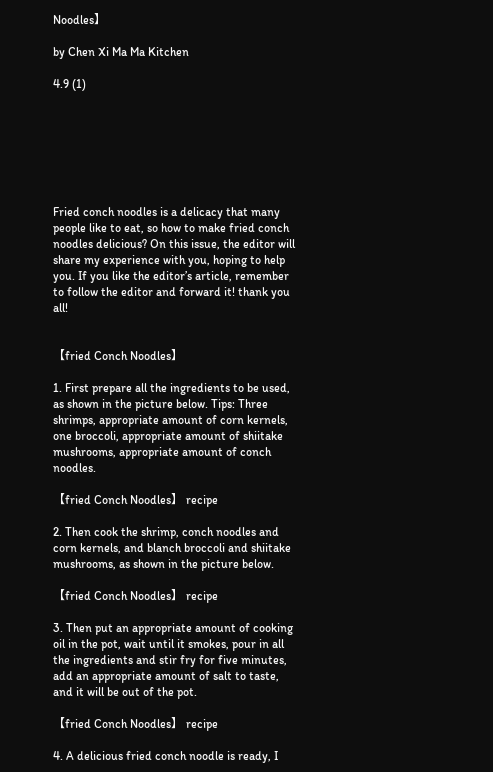Noodles】

by Chen Xi Ma Ma Kitchen

4.9 (1)







Fried conch noodles is a delicacy that many people like to eat, so how to make fried conch noodles delicious? On this issue, the editor will share my experience with you, hoping to help you. If you like the editor’s article, remember to follow the editor and forward it! thank you all!


【fried Conch Noodles】

1. First prepare all the ingredients to be used, as shown in the picture below. Tips: Three shrimps, appropriate amount of corn kernels, one broccoli, appropriate amount of shiitake mushrooms, appropriate amount of conch noodles.

【fried Conch Noodles】 recipe

2. Then cook the shrimp, conch noodles and corn kernels, and blanch broccoli and shiitake mushrooms, as shown in the picture below.

【fried Conch Noodles】 recipe

3. Then put an appropriate amount of cooking oil in the pot, wait until it smokes, pour in all the ingredients and stir fry for five minutes, add an appropriate amount of salt to taste, and it will be out of the pot.

【fried Conch Noodles】 recipe

4. A delicious fried conch noodle is ready, I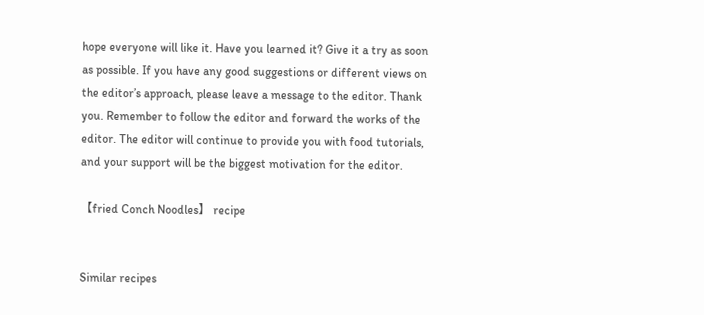hope everyone will like it. Have you learned it? Give it a try as soon as possible. If you have any good suggestions or different views on the editor’s approach, please leave a message to the editor. Thank you. Remember to follow the editor and forward the works of the editor. The editor will continue to provide you with food tutorials, and your support will be the biggest motivation for the editor.

【fried Conch Noodles】 recipe


Similar recipes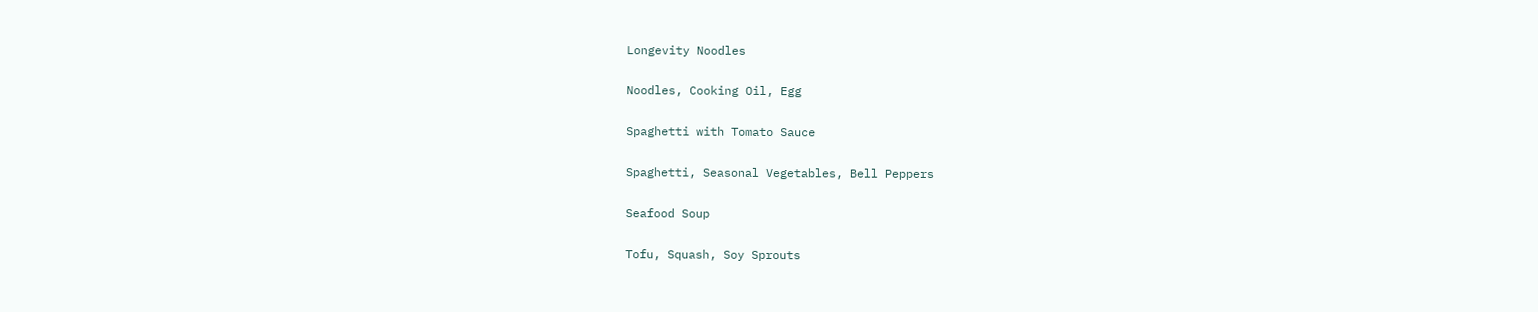Longevity Noodles

Noodles, Cooking Oil, Egg

Spaghetti with Tomato Sauce

Spaghetti, Seasonal Vegetables, Bell Peppers

Seafood Soup

Tofu, Squash, Soy Sprouts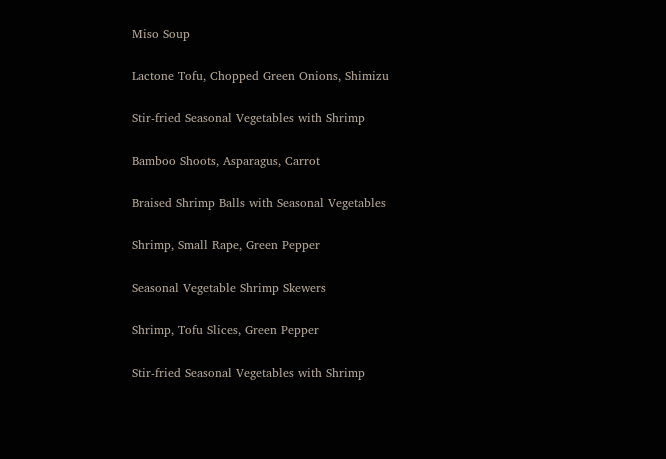Miso Soup

Lactone Tofu, Chopped Green Onions, Shimizu

Stir-fried Seasonal Vegetables with Shrimp

Bamboo Shoots, Asparagus, Carrot

Braised Shrimp Balls with Seasonal Vegetables

Shrimp, Small Rape, Green Pepper

Seasonal Vegetable Shrimp Skewers

Shrimp, Tofu Slices, Green Pepper

Stir-fried Seasonal Vegetables with Shrimp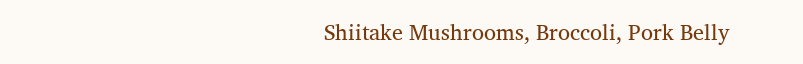Shiitake Mushrooms, Broccoli, Pork Belly